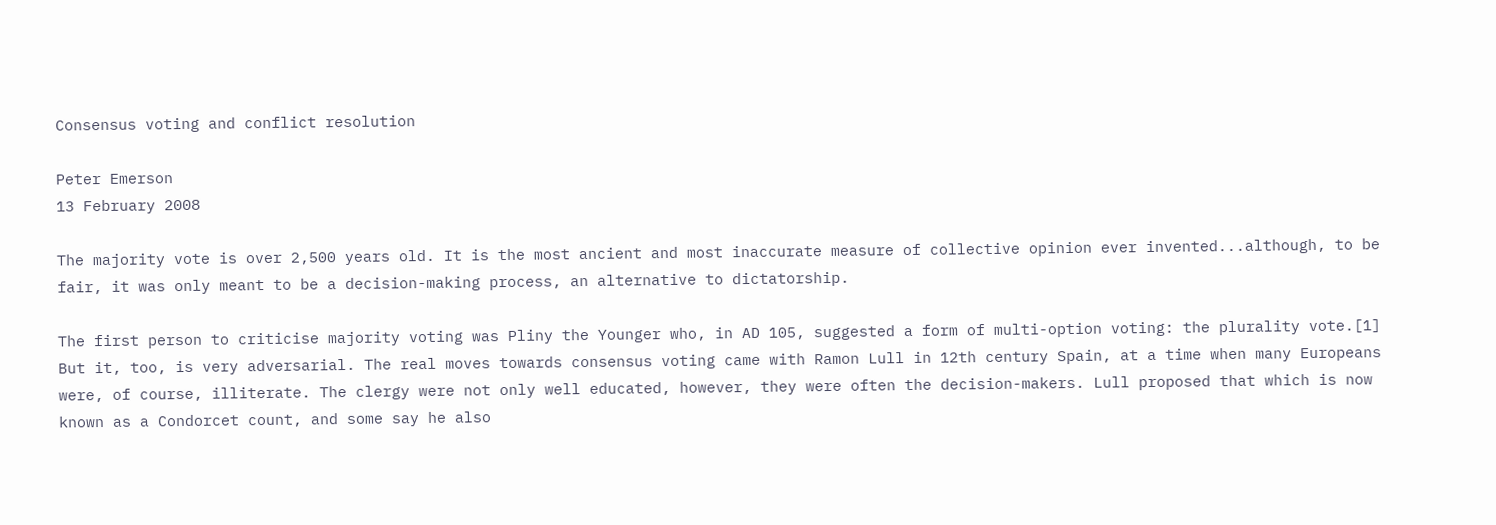Consensus voting and conflict resolution

Peter Emerson
13 February 2008

The majority vote is over 2,500 years old. It is the most ancient and most inaccurate measure of collective opinion ever invented...although, to be fair, it was only meant to be a decision-making process, an alternative to dictatorship.

The first person to criticise majority voting was Pliny the Younger who, in AD 105, suggested a form of multi-option voting: the plurality vote.[1] But it, too, is very adversarial. The real moves towards consensus voting came with Ramon Lull in 12th century Spain, at a time when many Europeans were, of course, illiterate. The clergy were not only well educated, however, they were often the decision-makers. Lull proposed that which is now known as a Condorcet count, and some say he also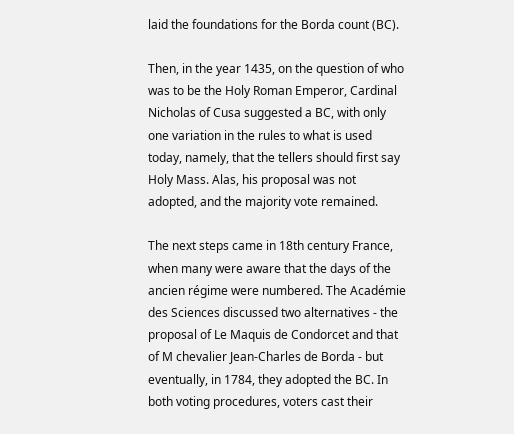laid the foundations for the Borda count (BC).

Then, in the year 1435, on the question of who was to be the Holy Roman Emperor, Cardinal Nicholas of Cusa suggested a BC, with only one variation in the rules to what is used today, namely, that the tellers should first say Holy Mass. Alas, his proposal was not adopted, and the majority vote remained.

The next steps came in 18th century France, when many were aware that the days of the ancien régime were numbered. The Académie des Sciences discussed two alternatives - the proposal of Le Maquis de Condorcet and that of M chevalier Jean-Charles de Borda - but eventually, in 1784, they adopted the BC. In both voting procedures, voters cast their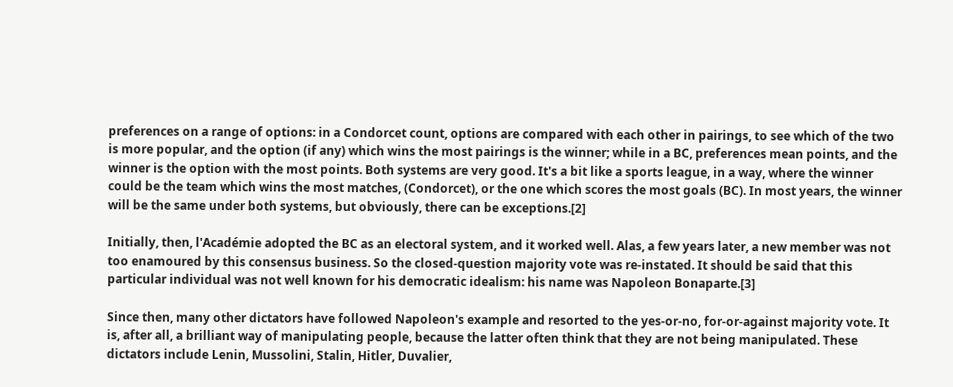preferences on a range of options: in a Condorcet count, options are compared with each other in pairings, to see which of the two is more popular, and the option (if any) which wins the most pairings is the winner; while in a BC, preferences mean points, and the winner is the option with the most points. Both systems are very good. It's a bit like a sports league, in a way, where the winner could be the team which wins the most matches, (Condorcet), or the one which scores the most goals (BC). In most years, the winner will be the same under both systems, but obviously, there can be exceptions.[2]

Initially, then, l'Académie adopted the BC as an electoral system, and it worked well. Alas, a few years later, a new member was not too enamoured by this consensus business. So the closed-question majority vote was re-instated. It should be said that this particular individual was not well known for his democratic idealism: his name was Napoleon Bonaparte.[3]

Since then, many other dictators have followed Napoleon's example and resorted to the yes-or-no, for-or-against majority vote. It is, after all, a brilliant way of manipulating people, because the latter often think that they are not being manipulated. These dictators include Lenin, Mussolini, Stalin, Hitler, Duvalier,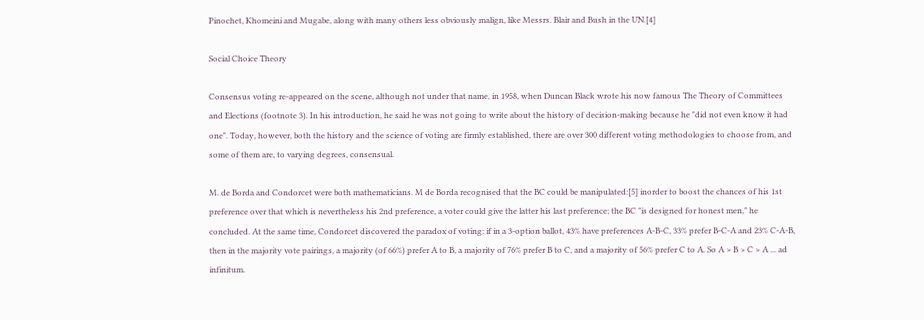Pinochet, Khomeini and Mugabe, along with many others less obviously malign, like Messrs. Blair and Bush in the UN.[4]

Social Choice Theory

Consensus voting re-appeared on the scene, although not under that name, in 1958, when Duncan Black wrote his now famous The Theory of Committees and Elections (footnote 3). In his introduction, he said he was not going to write about the history of decision-making because he "did not even know it had one". Today, however, both the history and the science of voting are firmly established, there are over 300 different voting methodologies to choose from, and some of them are, to varying degrees, consensual.

M. de Borda and Condorcet were both mathematicians. M de Borda recognised that the BC could be manipulated:[5] inorder to boost the chances of his 1st preference over that which is nevertheless his 2nd preference, a voter could give the latter his last preference; the BC "is designed for honest men," he concluded. At the same time, Condorcet discovered the paradox of voting: if in a 3-option ballot, 43% have preferences A-B-C, 33% prefer B-C-A and 23% C-A-B, then in the majority vote pairings, a majority (of 66%) prefer A to B, a majority of 76% prefer B to C, and a majority of 56% prefer C to A. So A > B > C > A ... ad infinitum.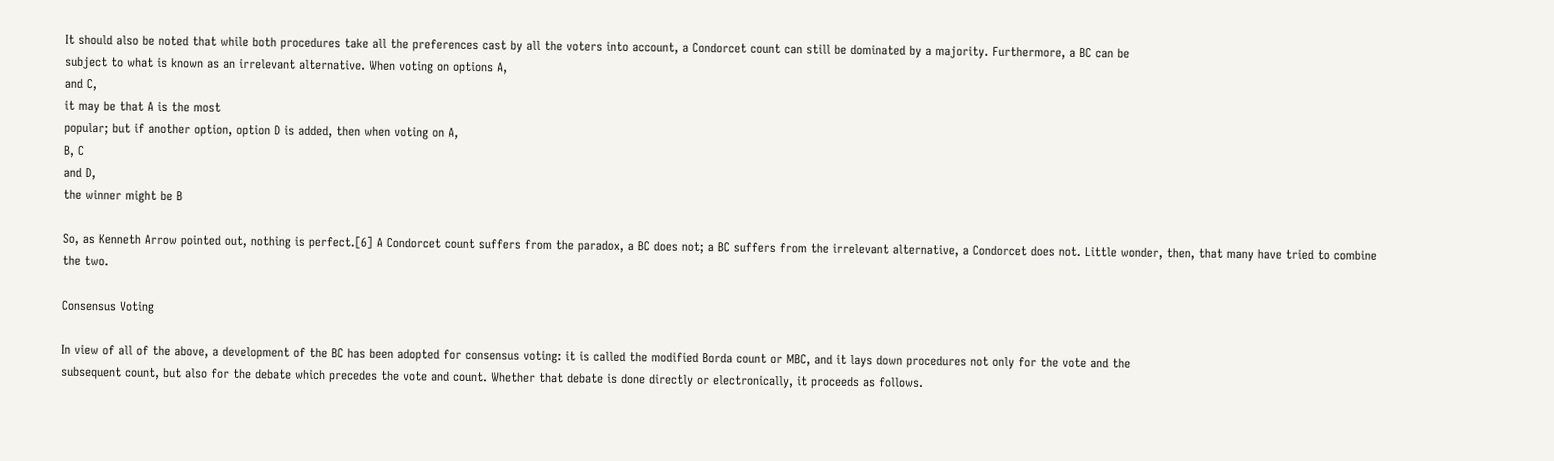It should also be noted that while both procedures take all the preferences cast by all the voters into account, a Condorcet count can still be dominated by a majority. Furthermore, a BC can be
subject to what is known as an irrelevant alternative. When voting on options A,
and C,
it may be that A is the most
popular; but if another option, option D is added, then when voting on A,
B, C
and D,
the winner might be B

So, as Kenneth Arrow pointed out, nothing is perfect.[6] A Condorcet count suffers from the paradox, a BC does not; a BC suffers from the irrelevant alternative, a Condorcet does not. Little wonder, then, that many have tried to combine the two.

Consensus Voting

In view of all of the above, a development of the BC has been adopted for consensus voting: it is called the modified Borda count or MBC, and it lays down procedures not only for the vote and the
subsequent count, but also for the debate which precedes the vote and count. Whether that debate is done directly or electronically, it proceeds as follows.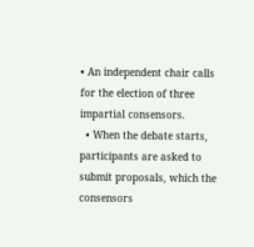• An independent chair calls for the election of three impartial consensors.
  • When the debate starts, participants are asked to submit proposals, which the consensors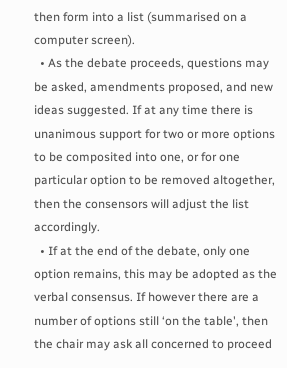then form into a list (summarised on a computer screen).
  • As the debate proceeds, questions may be asked, amendments proposed, and new ideas suggested. If at any time there is unanimous support for two or more options to be composited into one, or for one particular option to be removed altogether, then the consensors will adjust the list accordingly.
  • If at the end of the debate, only one option remains, this may be adopted as the verbal consensus. If however there are a number of options still ‘on the table', then the chair may ask all concerned to proceed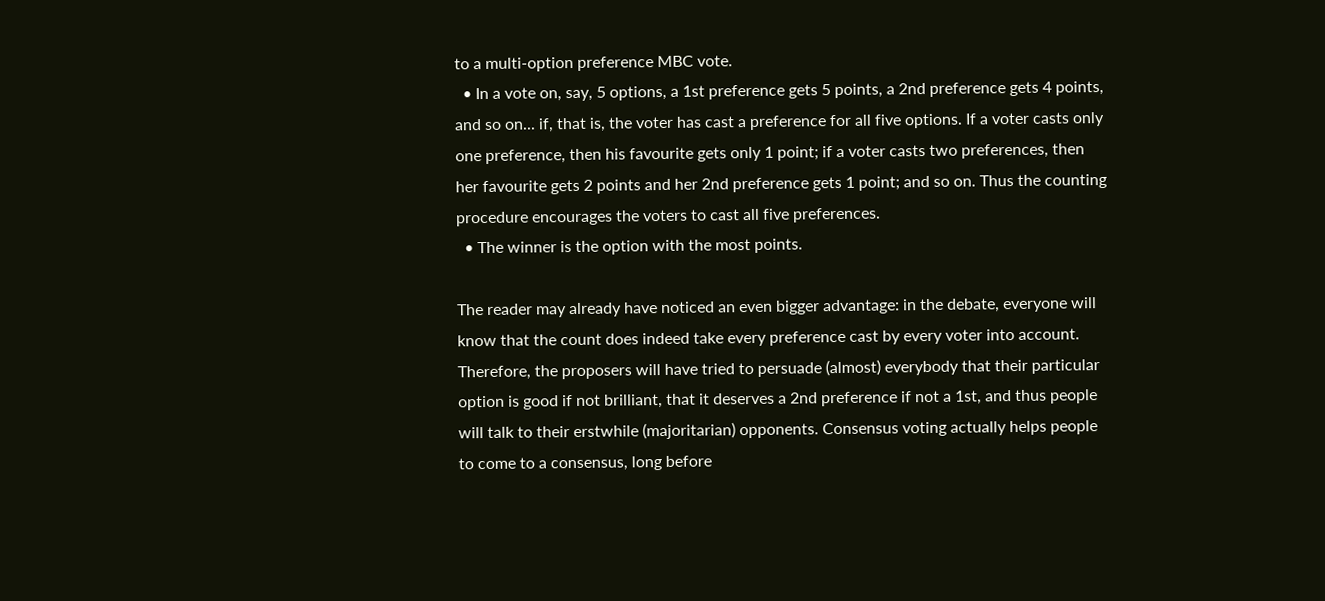to a multi-option preference MBC vote.
  • In a vote on, say, 5 options, a 1st preference gets 5 points, a 2nd preference gets 4 points, and so on... if, that is, the voter has cast a preference for all five options. If a voter casts only one preference, then his favourite gets only 1 point; if a voter casts two preferences, then her favourite gets 2 points and her 2nd preference gets 1 point; and so on. Thus the counting procedure encourages the voters to cast all five preferences.
  • The winner is the option with the most points.

The reader may already have noticed an even bigger advantage: in the debate, everyone will know that the count does indeed take every preference cast by every voter into account. Therefore, the proposers will have tried to persuade (almost) everybody that their particular option is good if not brilliant, that it deserves a 2nd preference if not a 1st, and thus people will talk to their erstwhile (majoritarian) opponents. Consensus voting actually helps people to come to a consensus, long before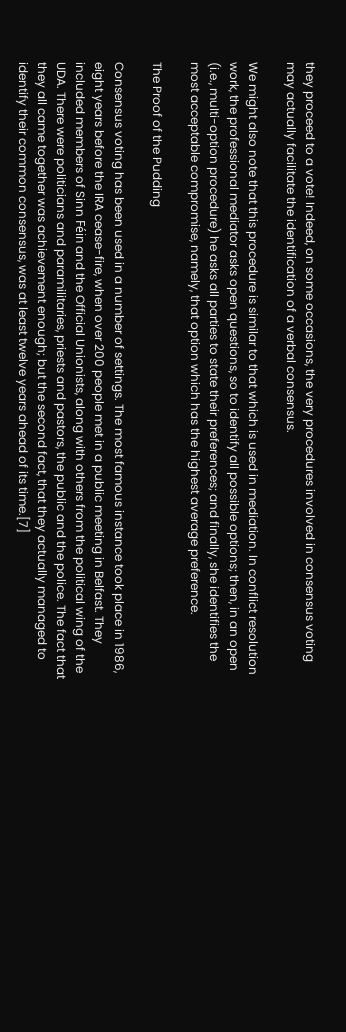they proceed to a vote! Indeed, on some occasions, the very procedures involved in consensus voting may actually facilitate the identification of a verbal consensus.

We might also note that this procedure is similar to that which is used in mediation. In conflict resolution work, the professional mediator asks open questions, so to identify all possible options; then, in an open (i.e., multi-option procedure) he asks all parties to state their preferences; and finally, she identifies the most acceptable compromise, namely, that option which has the highest average preference.

The Proof of the Pudding

Consensus voting has been used in a number of settings. The most famous instance took place in 1986, eight years before the IRA cease-fire, when over 200 people met in a public meeting in Belfast. They included members of Sinn Féin and the Official Unionists, along with others from the political wing of the UDA. There were politicians and paramilitaries, priests and pastors, the public and the police. The fact that they all came together was achievement enough; but the second fact, that they actually managed to identify their common consensus, was at least twelve years ahead of its time.[7]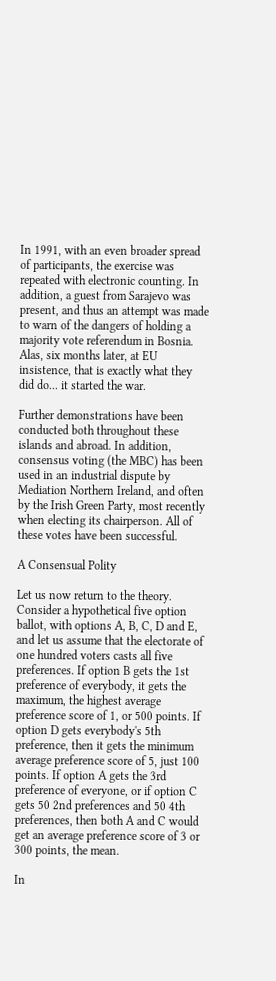In 1991, with an even broader spread of participants, the exercise was repeated with electronic counting. In addition, a guest from Sarajevo was present, and thus an attempt was made to warn of the dangers of holding a majority vote referendum in Bosnia. Alas, six months later, at EU insistence, that is exactly what they did do... it started the war.

Further demonstrations have been conducted both throughout these islands and abroad. In addition, consensus voting (the MBC) has been used in an industrial dispute by Mediation Northern Ireland, and often by the Irish Green Party, most recently when electing its chairperson. All of these votes have been successful.

A Consensual Polity

Let us now return to the theory. Consider a hypothetical five option ballot, with options A, B, C, D and E, and let us assume that the electorate of one hundred voters casts all five preferences. If option B gets the 1st preference of everybody, it gets the maximum, the highest average preference score of 1, or 500 points. If option D gets everybody's 5th preference, then it gets the minimum average preference score of 5, just 100 points. If option A gets the 3rd preference of everyone, or if option C gets 50 2nd preferences and 50 4th preferences, then both A and C would get an average preference score of 3 or 300 points, the mean.

In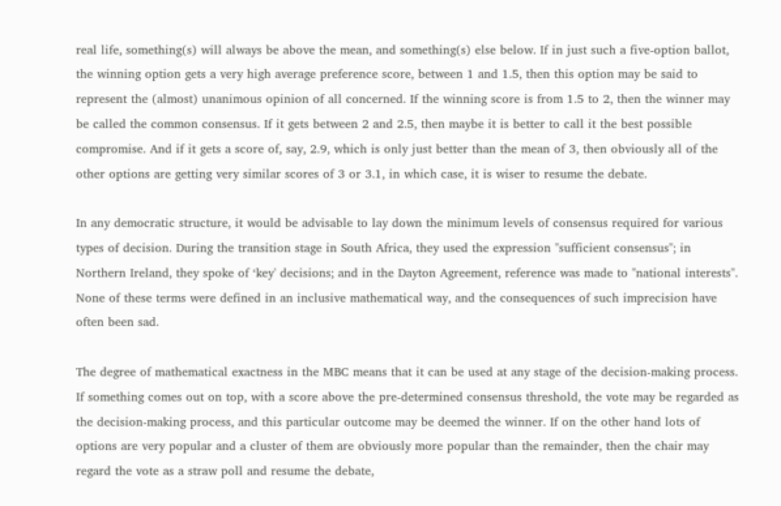real life, something(s) will always be above the mean, and something(s) else below. If in just such a five-option ballot, the winning option gets a very high average preference score, between 1 and 1.5, then this option may be said to represent the (almost) unanimous opinion of all concerned. If the winning score is from 1.5 to 2, then the winner may be called the common consensus. If it gets between 2 and 2.5, then maybe it is better to call it the best possible compromise. And if it gets a score of, say, 2.9, which is only just better than the mean of 3, then obviously all of the other options are getting very similar scores of 3 or 3.1, in which case, it is wiser to resume the debate.

In any democratic structure, it would be advisable to lay down the minimum levels of consensus required for various types of decision. During the transition stage in South Africa, they used the expression "sufficient consensus"; in Northern Ireland, they spoke of ‘key' decisions; and in the Dayton Agreement, reference was made to "national interests". None of these terms were defined in an inclusive mathematical way, and the consequences of such imprecision have often been sad.

The degree of mathematical exactness in the MBC means that it can be used at any stage of the decision-making process. If something comes out on top, with a score above the pre-determined consensus threshold, the vote may be regarded as the decision-making process, and this particular outcome may be deemed the winner. If on the other hand lots of options are very popular and a cluster of them are obviously more popular than the remainder, then the chair may regard the vote as a straw poll and resume the debate,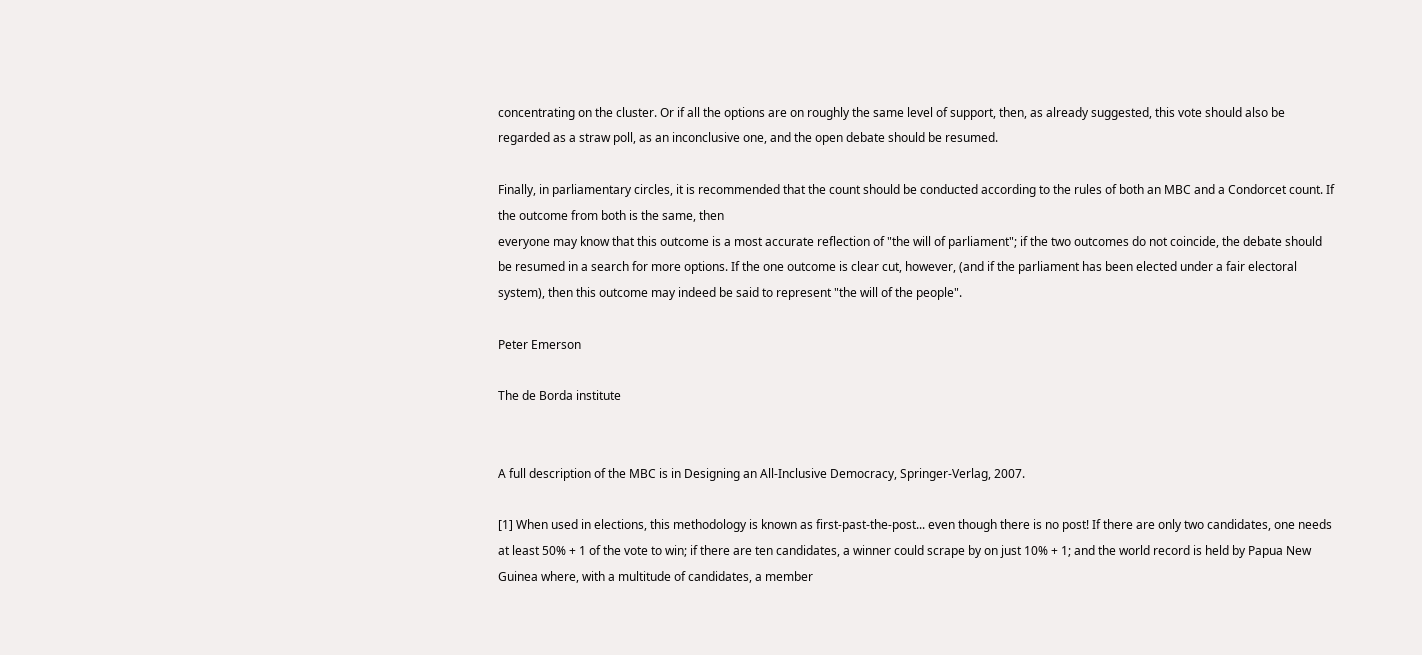concentrating on the cluster. Or if all the options are on roughly the same level of support, then, as already suggested, this vote should also be regarded as a straw poll, as an inconclusive one, and the open debate should be resumed.

Finally, in parliamentary circles, it is recommended that the count should be conducted according to the rules of both an MBC and a Condorcet count. If the outcome from both is the same, then
everyone may know that this outcome is a most accurate reflection of "the will of parliament"; if the two outcomes do not coincide, the debate should be resumed in a search for more options. If the one outcome is clear cut, however, (and if the parliament has been elected under a fair electoral system), then this outcome may indeed be said to represent "the will of the people".

Peter Emerson

The de Borda institute


A full description of the MBC is in Designing an All-Inclusive Democracy, Springer-Verlag, 2007.

[1] When used in elections, this methodology is known as first-past-the-post... even though there is no post! If there are only two candidates, one needs at least 50% + 1 of the vote to win; if there are ten candidates, a winner could scrape by on just 10% + 1; and the world record is held by Papua New Guinea where, with a multitude of candidates, a member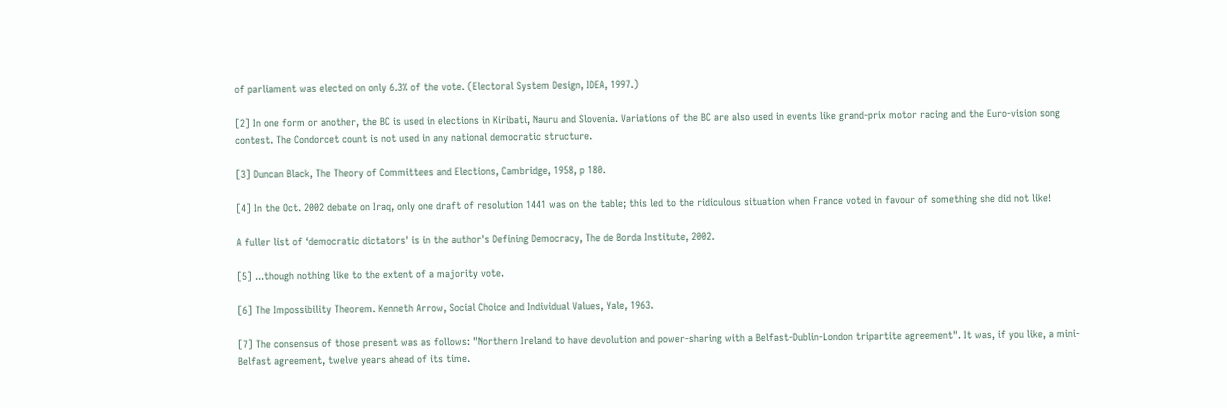of parliament was elected on only 6.3% of the vote. (Electoral System Design, IDEA, 1997.)

[2] In one form or another, the BC is used in elections in Kiribati, Nauru and Slovenia. Variations of the BC are also used in events like grand-prix motor racing and the Euro-vision song contest. The Condorcet count is not used in any national democratic structure.

[3] Duncan Black, The Theory of Committees and Elections, Cambridge, 1958, p 180.

[4] In the Oct. 2002 debate on Iraq, only one draft of resolution 1441 was on the table; this led to the ridiculous situation when France voted in favour of something she did not like!

A fuller list of ‘democratic dictators' is in the author's Defining Democracy, The de Borda Institute, 2002.

[5] ...though nothing like to the extent of a majority vote.

[6] The Impossibility Theorem. Kenneth Arrow, Social Choice and Individual Values, Yale, 1963.

[7] The consensus of those present was as follows: "Northern Ireland to have devolution and power-sharing with a Belfast-Dublin-London tripartite agreement". It was, if you like, a mini-Belfast agreement, twelve years ahead of its time.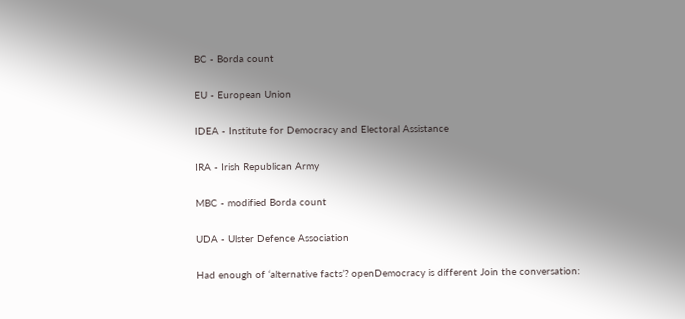BC - Borda count

EU - European Union

IDEA - Institute for Democracy and Electoral Assistance

IRA - Irish Republican Army

MBC - modified Borda count

UDA - Ulster Defence Association

Had enough of ‘alternative facts’? openDemocracy is different Join the conversation: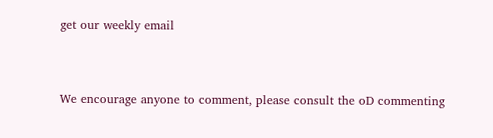get our weekly email


We encourage anyone to comment, please consult the oD commenting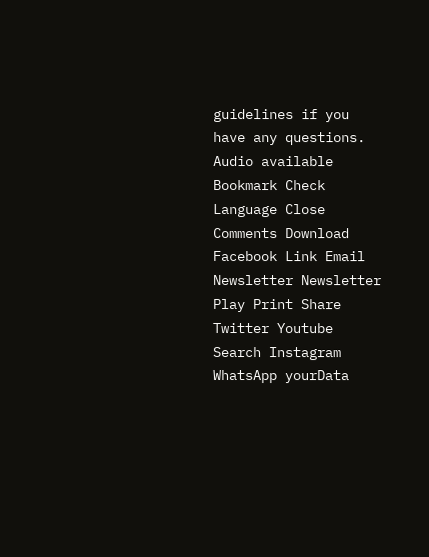guidelines if you have any questions.
Audio available Bookmark Check Language Close Comments Download Facebook Link Email Newsletter Newsletter Play Print Share Twitter Youtube Search Instagram WhatsApp yourData